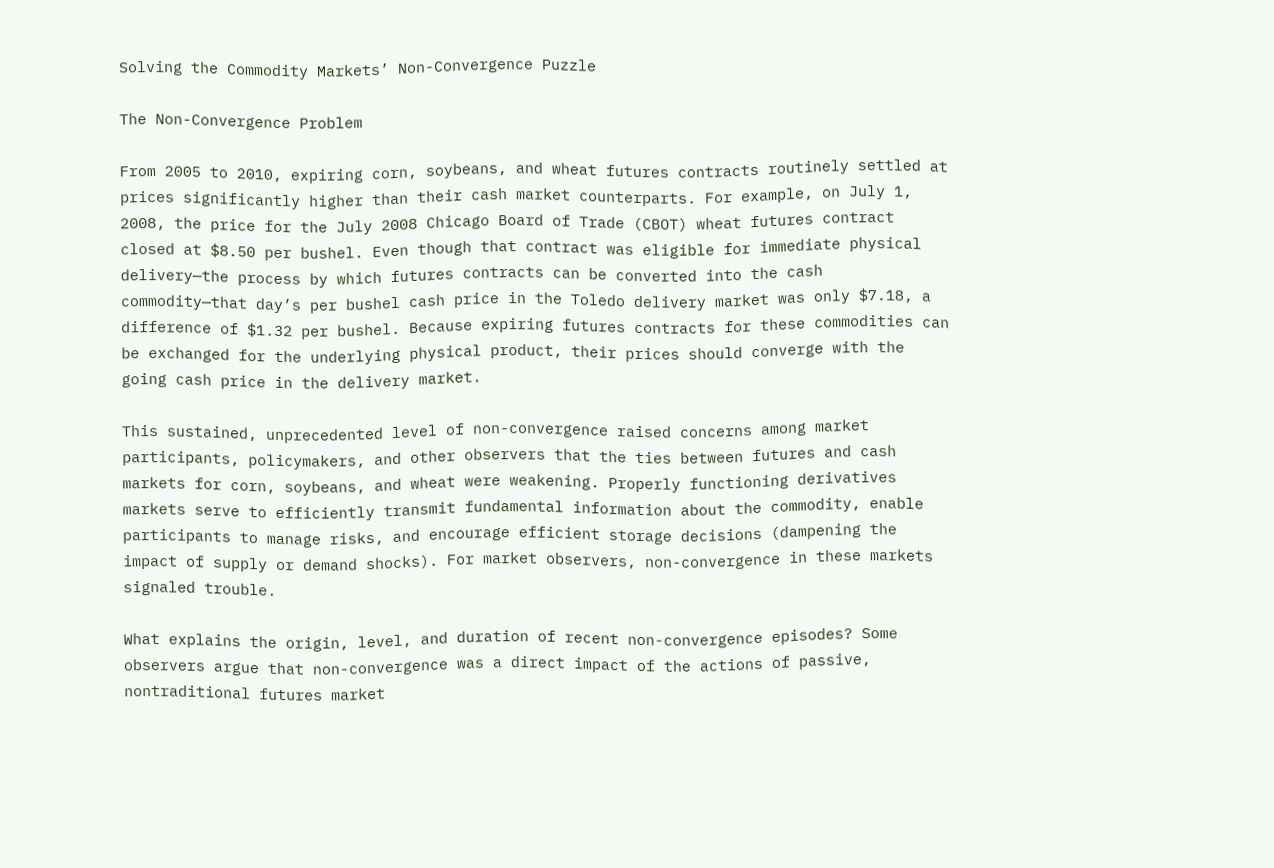Solving the Commodity Markets’ Non-Convergence Puzzle

The Non-Convergence Problem

From 2005 to 2010, expiring corn, soybeans, and wheat futures contracts routinely settled at prices significantly higher than their cash market counterparts. For example, on July 1, 2008, the price for the July 2008 Chicago Board of Trade (CBOT) wheat futures contract closed at $8.50 per bushel. Even though that contract was eligible for immediate physical delivery—the process by which futures contracts can be converted into the cash commodity—that day’s per bushel cash price in the Toledo delivery market was only $7.18, a difference of $1.32 per bushel. Because expiring futures contracts for these commodities can be exchanged for the underlying physical product, their prices should converge with the going cash price in the delivery market.

This sustained, unprecedented level of non-convergence raised concerns among market participants, policymakers, and other observers that the ties between futures and cash markets for corn, soybeans, and wheat were weakening. Properly functioning derivatives markets serve to efficiently transmit fundamental information about the commodity, enable participants to manage risks, and encourage efficient storage decisions (dampening the impact of supply or demand shocks). For market observers, non-convergence in these markets signaled trouble.

What explains the origin, level, and duration of recent non-convergence episodes? Some observers argue that non-convergence was a direct impact of the actions of passive, nontraditional futures market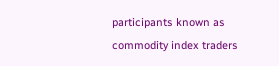participants known as commodity index traders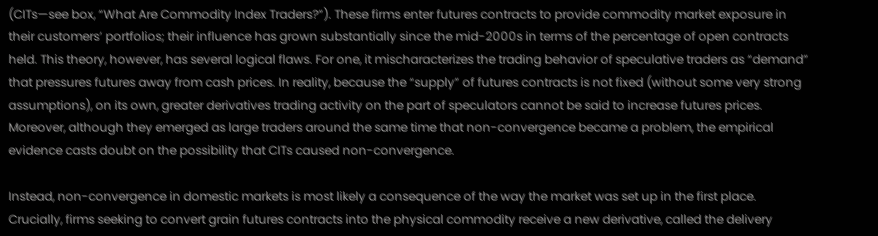(CITs—see box, “What Are Commodity Index Traders?”). These firms enter futures contracts to provide commodity market exposure in their customers’ portfolios; their influence has grown substantially since the mid-2000s in terms of the percentage of open contracts held. This theory, however, has several logical flaws. For one, it mischaracterizes the trading behavior of speculative traders as “demand” that pressures futures away from cash prices. In reality, because the “supply” of futures contracts is not fixed (without some very strong assumptions), on its own, greater derivatives trading activity on the part of speculators cannot be said to increase futures prices. Moreover, although they emerged as large traders around the same time that non-convergence became a problem, the empirical evidence casts doubt on the possibility that CITs caused non-convergence.

Instead, non-convergence in domestic markets is most likely a consequence of the way the market was set up in the first place. Crucially, firms seeking to convert grain futures contracts into the physical commodity receive a new derivative, called the delivery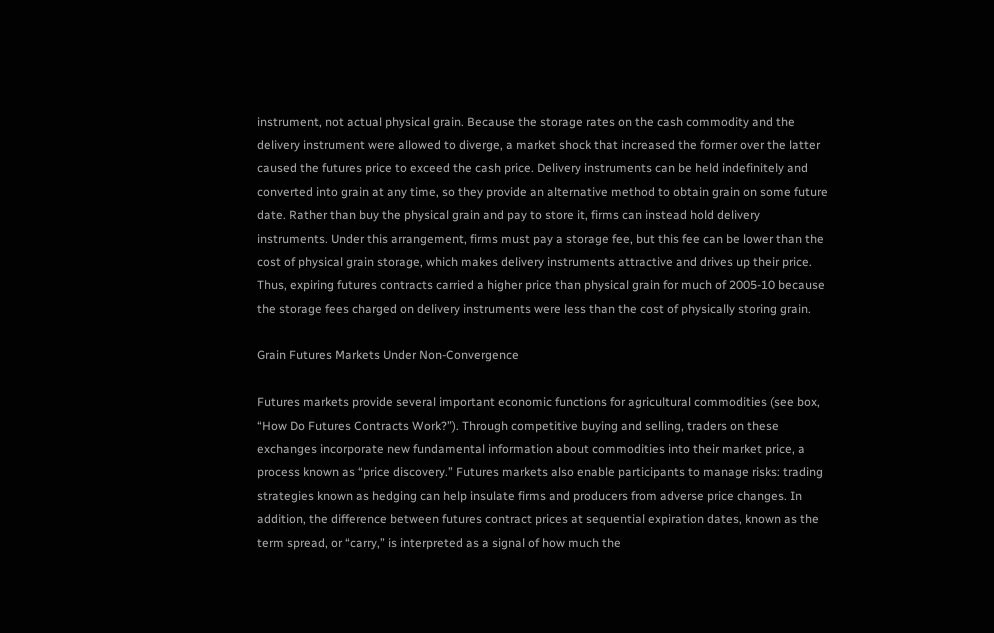instrument, not actual physical grain. Because the storage rates on the cash commodity and the delivery instrument were allowed to diverge, a market shock that increased the former over the latter caused the futures price to exceed the cash price. Delivery instruments can be held indefinitely and converted into grain at any time, so they provide an alternative method to obtain grain on some future date. Rather than buy the physical grain and pay to store it, firms can instead hold delivery instruments. Under this arrangement, firms must pay a storage fee, but this fee can be lower than the cost of physical grain storage, which makes delivery instruments attractive and drives up their price. Thus, expiring futures contracts carried a higher price than physical grain for much of 2005-10 because the storage fees charged on delivery instruments were less than the cost of physically storing grain.

Grain Futures Markets Under Non-Convergence

Futures markets provide several important economic functions for agricultural commodities (see box, “How Do Futures Contracts Work?”). Through competitive buying and selling, traders on these exchanges incorporate new fundamental information about commodities into their market price, a process known as “price discovery.” Futures markets also enable participants to manage risks: trading strategies known as hedging can help insulate firms and producers from adverse price changes. In addition, the difference between futures contract prices at sequential expiration dates, known as the term spread, or “carry,” is interpreted as a signal of how much the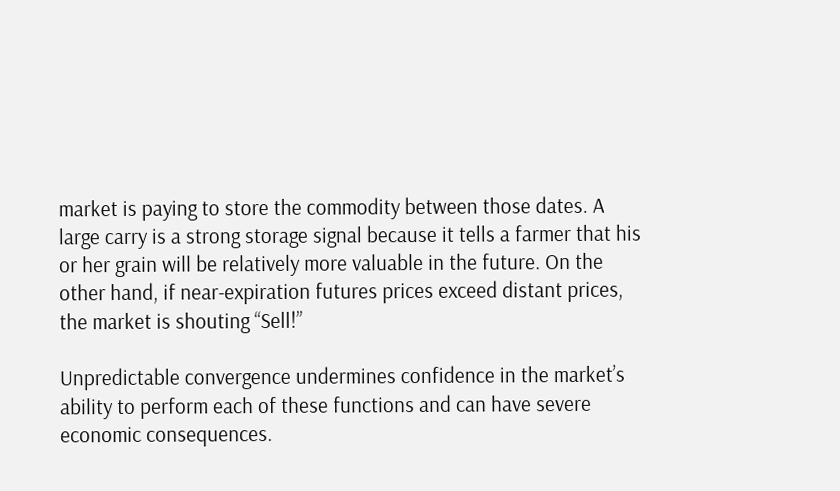market is paying to store the commodity between those dates. A large carry is a strong storage signal because it tells a farmer that his or her grain will be relatively more valuable in the future. On the other hand, if near-expiration futures prices exceed distant prices, the market is shouting “Sell!”

Unpredictable convergence undermines confidence in the market’s ability to perform each of these functions and can have severe economic consequences.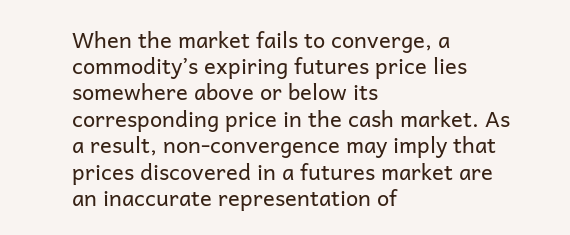When the market fails to converge, a commodity’s expiring futures price lies somewhere above or below its corresponding price in the cash market. As a result, non-convergence may imply that prices discovered in a futures market are an inaccurate representation of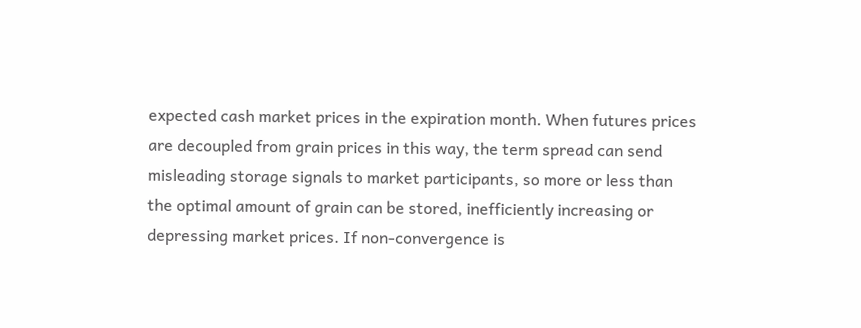expected cash market prices in the expiration month. When futures prices are decoupled from grain prices in this way, the term spread can send misleading storage signals to market participants, so more or less than the optimal amount of grain can be stored, inefficiently increasing or depressing market prices. If non-convergence is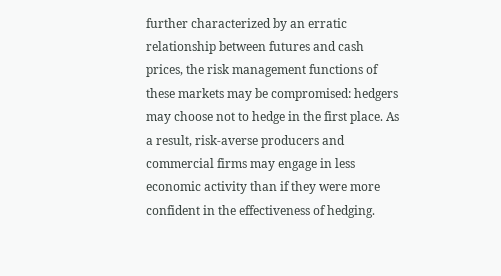further characterized by an erratic relationship between futures and cash prices, the risk management functions of these markets may be compromised: hedgers may choose not to hedge in the first place. As a result, risk-averse producers and commercial firms may engage in less economic activity than if they were more confident in the effectiveness of hedging.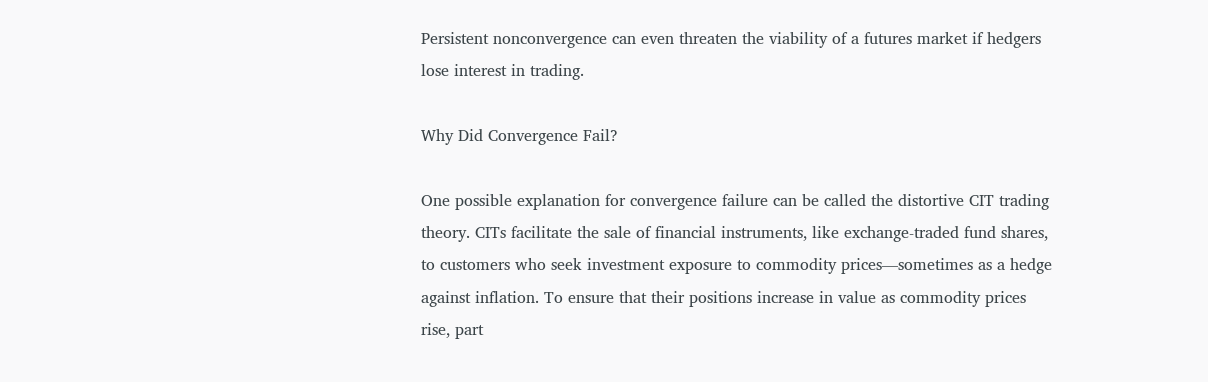Persistent nonconvergence can even threaten the viability of a futures market if hedgers lose interest in trading.

Why Did Convergence Fail?

One possible explanation for convergence failure can be called the distortive CIT trading theory. CITs facilitate the sale of financial instruments, like exchange-traded fund shares, to customers who seek investment exposure to commodity prices—sometimes as a hedge against inflation. To ensure that their positions increase in value as commodity prices rise, part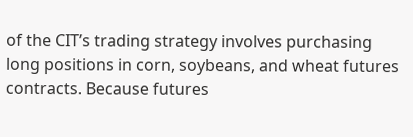of the CIT’s trading strategy involves purchasing long positions in corn, soybeans, and wheat futures contracts. Because futures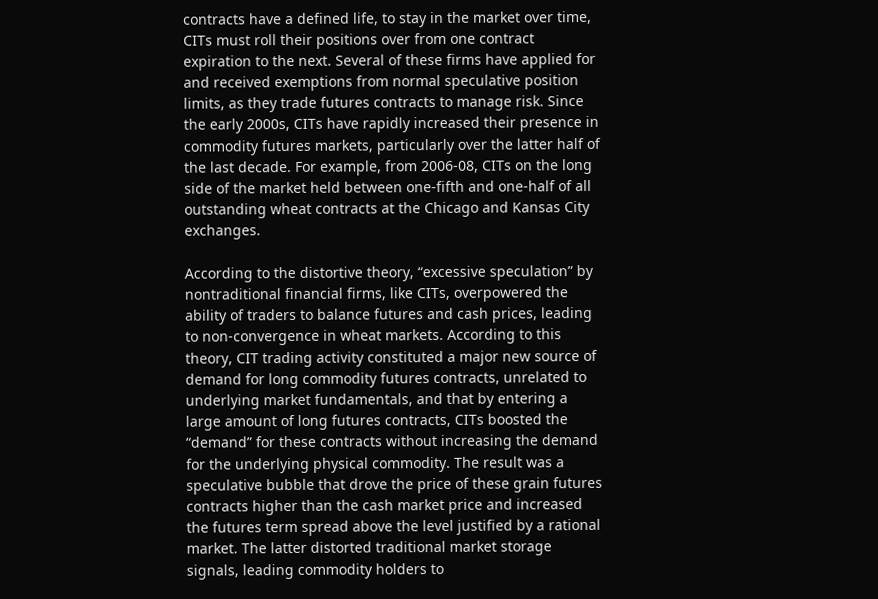contracts have a defined life, to stay in the market over time, CITs must roll their positions over from one contract expiration to the next. Several of these firms have applied for and received exemptions from normal speculative position limits, as they trade futures contracts to manage risk. Since the early 2000s, CITs have rapidly increased their presence in commodity futures markets, particularly over the latter half of the last decade. For example, from 2006-08, CITs on the long side of the market held between one-fifth and one-half of all outstanding wheat contracts at the Chicago and Kansas City exchanges.

According to the distortive theory, “excessive speculation” by nontraditional financial firms, like CITs, overpowered the ability of traders to balance futures and cash prices, leading to non-convergence in wheat markets. According to this theory, CIT trading activity constituted a major new source of demand for long commodity futures contracts, unrelated to underlying market fundamentals, and that by entering a large amount of long futures contracts, CITs boosted the “demand” for these contracts without increasing the demand for the underlying physical commodity. The result was a speculative bubble that drove the price of these grain futures contracts higher than the cash market price and increased the futures term spread above the level justified by a rational market. The latter distorted traditional market storage signals, leading commodity holders to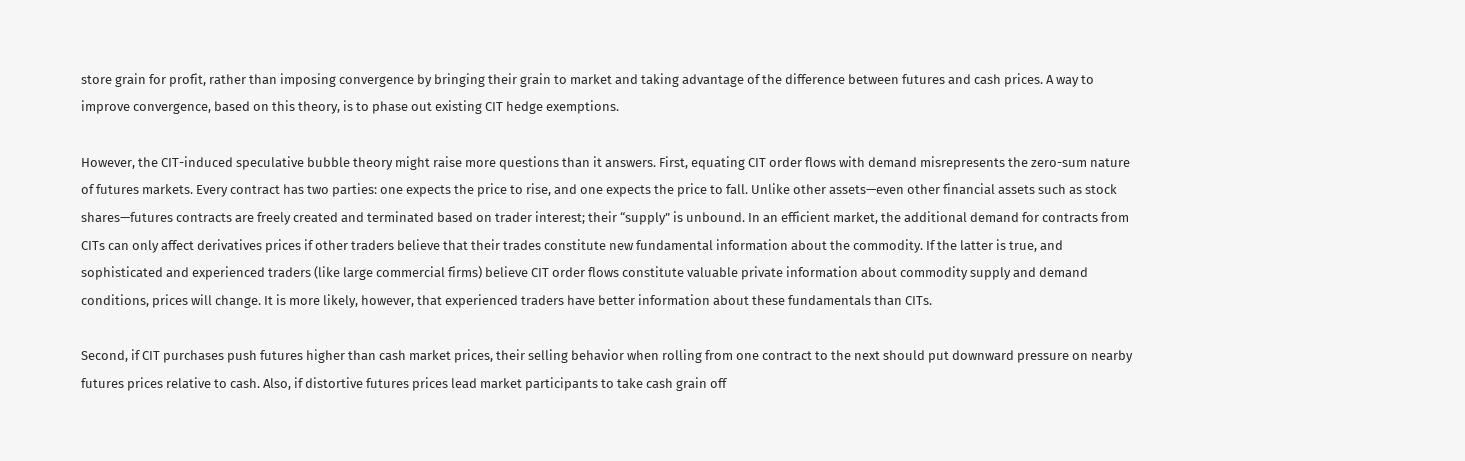store grain for profit, rather than imposing convergence by bringing their grain to market and taking advantage of the difference between futures and cash prices. A way to improve convergence, based on this theory, is to phase out existing CIT hedge exemptions.

However, the CIT-induced speculative bubble theory might raise more questions than it answers. First, equating CIT order flows with demand misrepresents the zero-sum nature of futures markets. Every contract has two parties: one expects the price to rise, and one expects the price to fall. Unlike other assets—even other financial assets such as stock shares—futures contracts are freely created and terminated based on trader interest; their “supply” is unbound. In an efficient market, the additional demand for contracts from CITs can only affect derivatives prices if other traders believe that their trades constitute new fundamental information about the commodity. If the latter is true, and sophisticated and experienced traders (like large commercial firms) believe CIT order flows constitute valuable private information about commodity supply and demand conditions, prices will change. It is more likely, however, that experienced traders have better information about these fundamentals than CITs.

Second, if CIT purchases push futures higher than cash market prices, their selling behavior when rolling from one contract to the next should put downward pressure on nearby futures prices relative to cash. Also, if distortive futures prices lead market participants to take cash grain off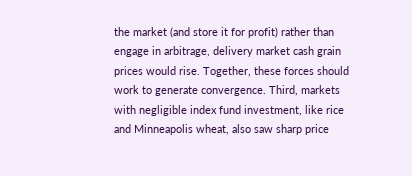the market (and store it for profit) rather than engage in arbitrage, delivery market cash grain prices would rise. Together, these forces should work to generate convergence. Third, markets with negligible index fund investment, like rice and Minneapolis wheat, also saw sharp price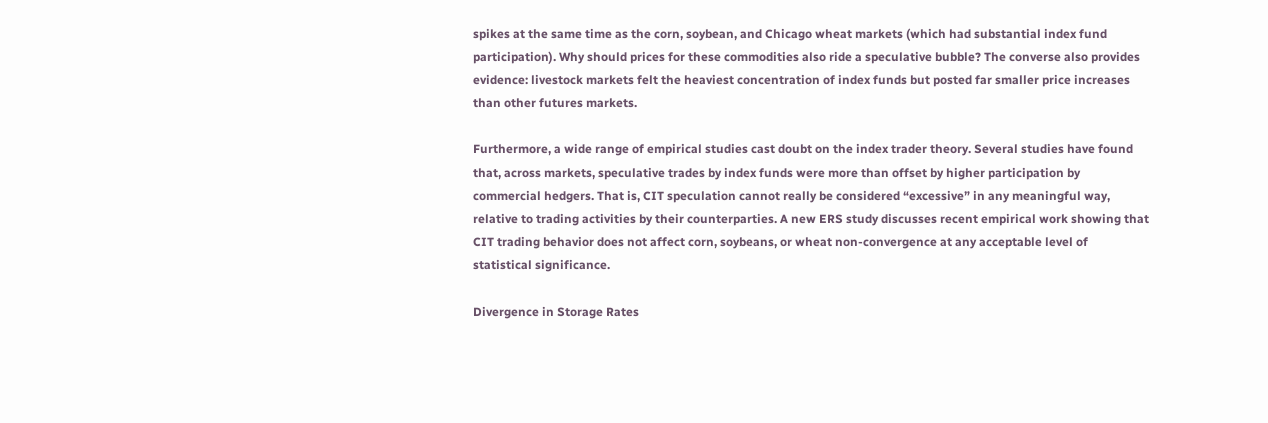spikes at the same time as the corn, soybean, and Chicago wheat markets (which had substantial index fund participation). Why should prices for these commodities also ride a speculative bubble? The converse also provides evidence: livestock markets felt the heaviest concentration of index funds but posted far smaller price increases than other futures markets.

Furthermore, a wide range of empirical studies cast doubt on the index trader theory. Several studies have found that, across markets, speculative trades by index funds were more than offset by higher participation by commercial hedgers. That is, CIT speculation cannot really be considered “excessive” in any meaningful way, relative to trading activities by their counterparties. A new ERS study discusses recent empirical work showing that CIT trading behavior does not affect corn, soybeans, or wheat non-convergence at any acceptable level of statistical significance.

Divergence in Storage Rates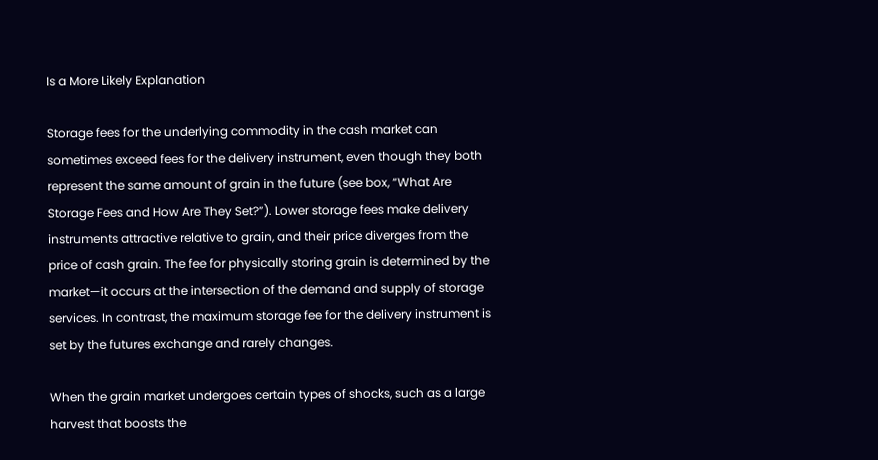Is a More Likely Explanation

Storage fees for the underlying commodity in the cash market can sometimes exceed fees for the delivery instrument, even though they both represent the same amount of grain in the future (see box, “What Are Storage Fees and How Are They Set?”). Lower storage fees make delivery instruments attractive relative to grain, and their price diverges from the price of cash grain. The fee for physically storing grain is determined by the market—it occurs at the intersection of the demand and supply of storage services. In contrast, the maximum storage fee for the delivery instrument is set by the futures exchange and rarely changes.

When the grain market undergoes certain types of shocks, such as a large harvest that boosts the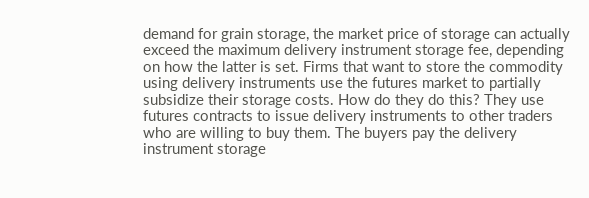demand for grain storage, the market price of storage can actually exceed the maximum delivery instrument storage fee, depending on how the latter is set. Firms that want to store the commodity using delivery instruments use the futures market to partially subsidize their storage costs. How do they do this? They use futures contracts to issue delivery instruments to other traders who are willing to buy them. The buyers pay the delivery instrument storage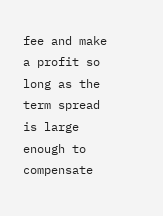fee and make a profit so long as the term spread is large enough to compensate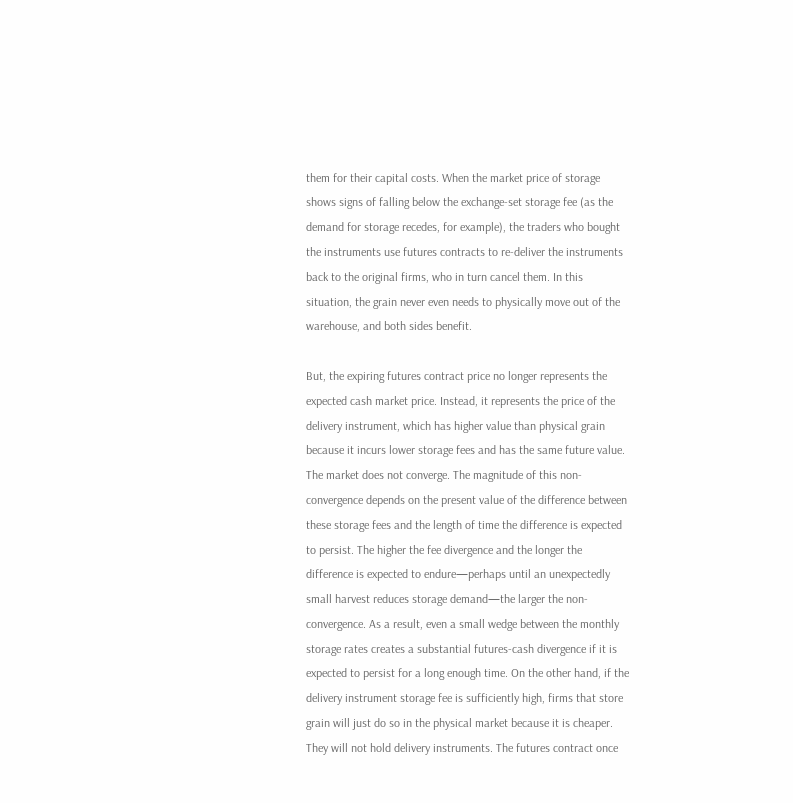them for their capital costs. When the market price of storage shows signs of falling below the exchange-set storage fee (as the demand for storage recedes, for example), the traders who bought the instruments use futures contracts to re-deliver the instruments back to the original firms, who in turn cancel them. In this situation, the grain never even needs to physically move out of the warehouse, and both sides benefit.

But, the expiring futures contract price no longer represents the expected cash market price. Instead, it represents the price of the delivery instrument, which has higher value than physical grain because it incurs lower storage fees and has the same future value. The market does not converge. The magnitude of this non-convergence depends on the present value of the difference between these storage fees and the length of time the difference is expected to persist. The higher the fee divergence and the longer the difference is expected to endure—perhaps until an unexpectedly small harvest reduces storage demand—the larger the non-convergence. As a result, even a small wedge between the monthly storage rates creates a substantial futures-cash divergence if it is expected to persist for a long enough time. On the other hand, if the delivery instrument storage fee is sufficiently high, firms that store grain will just do so in the physical market because it is cheaper. They will not hold delivery instruments. The futures contract once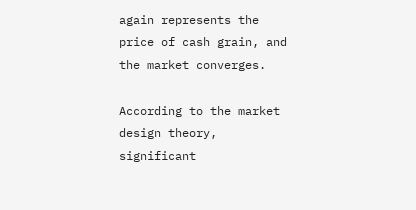again represents the price of cash grain, and the market converges.

According to the market design theory, significant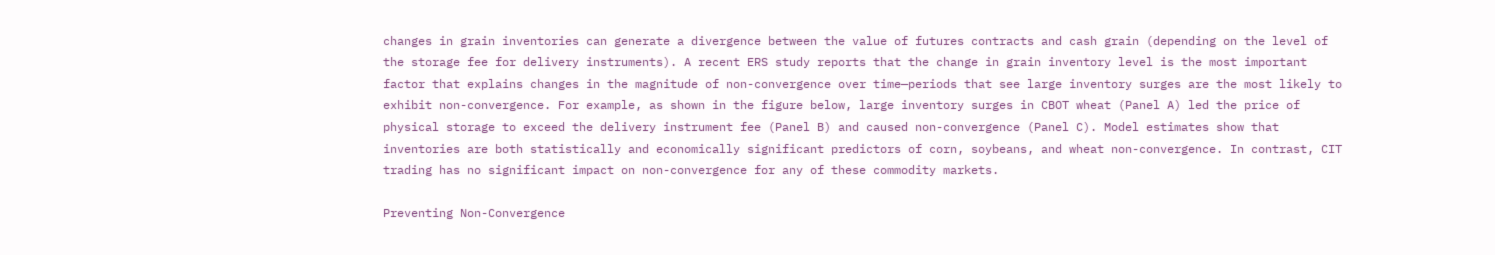changes in grain inventories can generate a divergence between the value of futures contracts and cash grain (depending on the level of the storage fee for delivery instruments). A recent ERS study reports that the change in grain inventory level is the most important factor that explains changes in the magnitude of non-convergence over time—periods that see large inventory surges are the most likely to exhibit non-convergence. For example, as shown in the figure below, large inventory surges in CBOT wheat (Panel A) led the price of physical storage to exceed the delivery instrument fee (Panel B) and caused non-convergence (Panel C). Model estimates show that inventories are both statistically and economically significant predictors of corn, soybeans, and wheat non-convergence. In contrast, CIT trading has no significant impact on non-convergence for any of these commodity markets.

Preventing Non-Convergence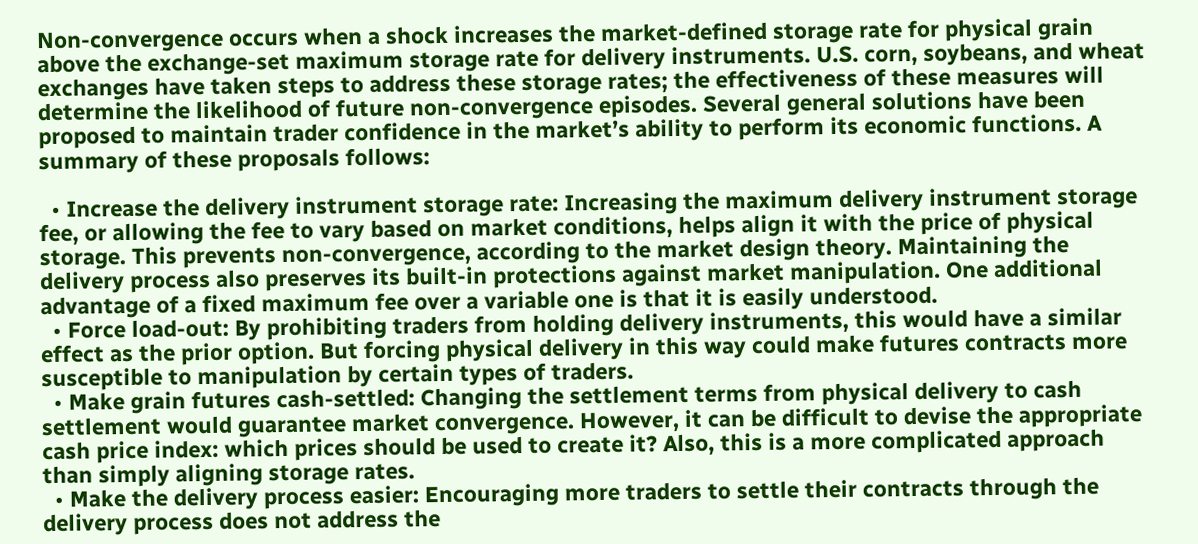Non-convergence occurs when a shock increases the market-defined storage rate for physical grain above the exchange-set maximum storage rate for delivery instruments. U.S. corn, soybeans, and wheat exchanges have taken steps to address these storage rates; the effectiveness of these measures will determine the likelihood of future non-convergence episodes. Several general solutions have been proposed to maintain trader confidence in the market’s ability to perform its economic functions. A summary of these proposals follows:

  • Increase the delivery instrument storage rate: Increasing the maximum delivery instrument storage fee, or allowing the fee to vary based on market conditions, helps align it with the price of physical storage. This prevents non-convergence, according to the market design theory. Maintaining the delivery process also preserves its built-in protections against market manipulation. One additional advantage of a fixed maximum fee over a variable one is that it is easily understood.
  • Force load-out: By prohibiting traders from holding delivery instruments, this would have a similar effect as the prior option. But forcing physical delivery in this way could make futures contracts more susceptible to manipulation by certain types of traders.
  • Make grain futures cash-settled: Changing the settlement terms from physical delivery to cash settlement would guarantee market convergence. However, it can be difficult to devise the appropriate cash price index: which prices should be used to create it? Also, this is a more complicated approach than simply aligning storage rates.
  • Make the delivery process easier: Encouraging more traders to settle their contracts through the delivery process does not address the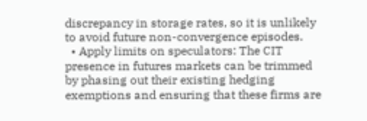discrepancy in storage rates, so it is unlikely to avoid future non-convergence episodes.
  • Apply limits on speculators: The CIT presence in futures markets can be trimmed by phasing out their existing hedging exemptions and ensuring that these firms are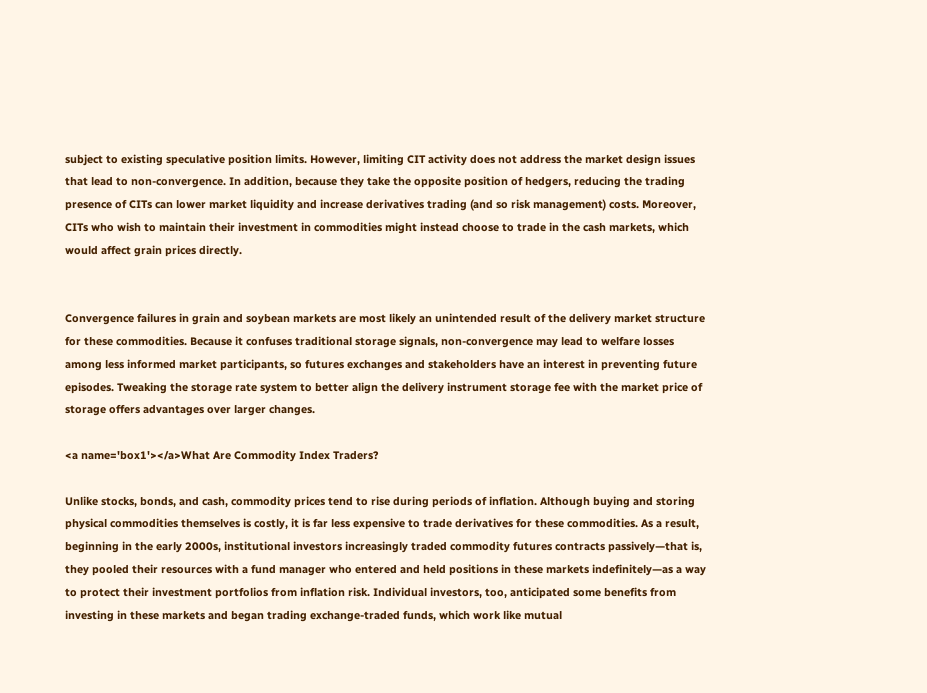subject to existing speculative position limits. However, limiting CIT activity does not address the market design issues that lead to non-convergence. In addition, because they take the opposite position of hedgers, reducing the trading presence of CITs can lower market liquidity and increase derivatives trading (and so risk management) costs. Moreover, CITs who wish to maintain their investment in commodities might instead choose to trade in the cash markets, which would affect grain prices directly.


Convergence failures in grain and soybean markets are most likely an unintended result of the delivery market structure for these commodities. Because it confuses traditional storage signals, non-convergence may lead to welfare losses among less informed market participants, so futures exchanges and stakeholders have an interest in preventing future episodes. Tweaking the storage rate system to better align the delivery instrument storage fee with the market price of storage offers advantages over larger changes.

<a name='box1'></a>What Are Commodity Index Traders?

Unlike stocks, bonds, and cash, commodity prices tend to rise during periods of inflation. Although buying and storing physical commodities themselves is costly, it is far less expensive to trade derivatives for these commodities. As a result, beginning in the early 2000s, institutional investors increasingly traded commodity futures contracts passively—that is, they pooled their resources with a fund manager who entered and held positions in these markets indefinitely—as a way to protect their investment portfolios from inflation risk. Individual investors, too, anticipated some benefits from investing in these markets and began trading exchange-traded funds, which work like mutual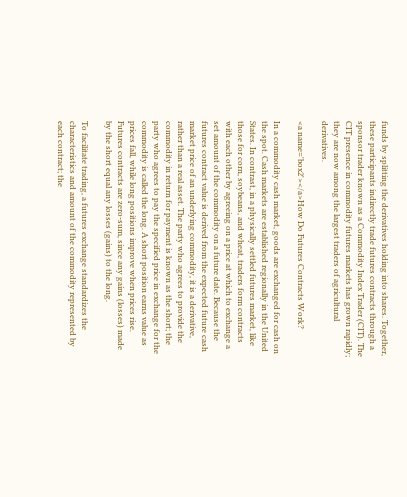funds by splitting the derivatives holding into shares. Together, these participants indirectly trade futures contracts through a sponsor trader known as a Commodity Index Trader (CIT). The CIT presence in commodity futures markets has grown rapidly; they are now among the largest traders of agricultural derivatives.

<a name='box2'></a>How Do Futures Contracts Work?

In a commodity cash market, goods are exchanged for cash on the spot. Cash markets are established regionally in the United States. In contrast, in a physically settled futures market, like those for corn, soybeans, and wheat, traders form contracts with each other by agreeing on a price at which to exchange a set amount of the commodity on a future date. Because the futures contract value is derived from the expected future cash market price of an underlying commodity, it is a derivative, rather than a real asset. The party who agrees to provide the commodity in return for payment is known as the short; the party who agrees to pay the specified price in exchange for the commodity is called the long. A short position earns value as prices fall, while long positions improve when prices rise. Futures contracts are zero-sum, since any gains (losses) made by the short equal any losses (gains) to the long.

To facilitate trading, a futures exchange standardizes the characteristics and amount of the commodity represented by each contract; the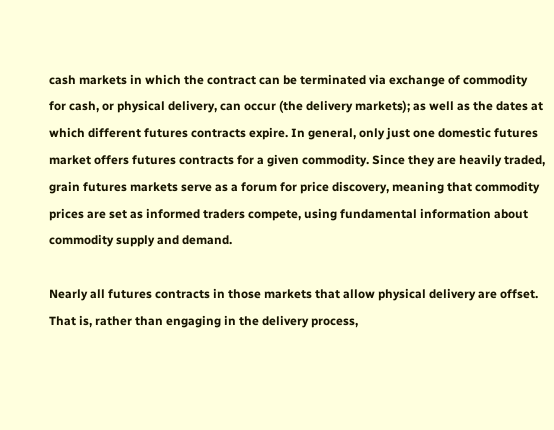cash markets in which the contract can be terminated via exchange of commodity for cash, or physical delivery, can occur (the delivery markets); as well as the dates at which different futures contracts expire. In general, only just one domestic futures market offers futures contracts for a given commodity. Since they are heavily traded, grain futures markets serve as a forum for price discovery, meaning that commodity prices are set as informed traders compete, using fundamental information about commodity supply and demand.

Nearly all futures contracts in those markets that allow physical delivery are offset. That is, rather than engaging in the delivery process,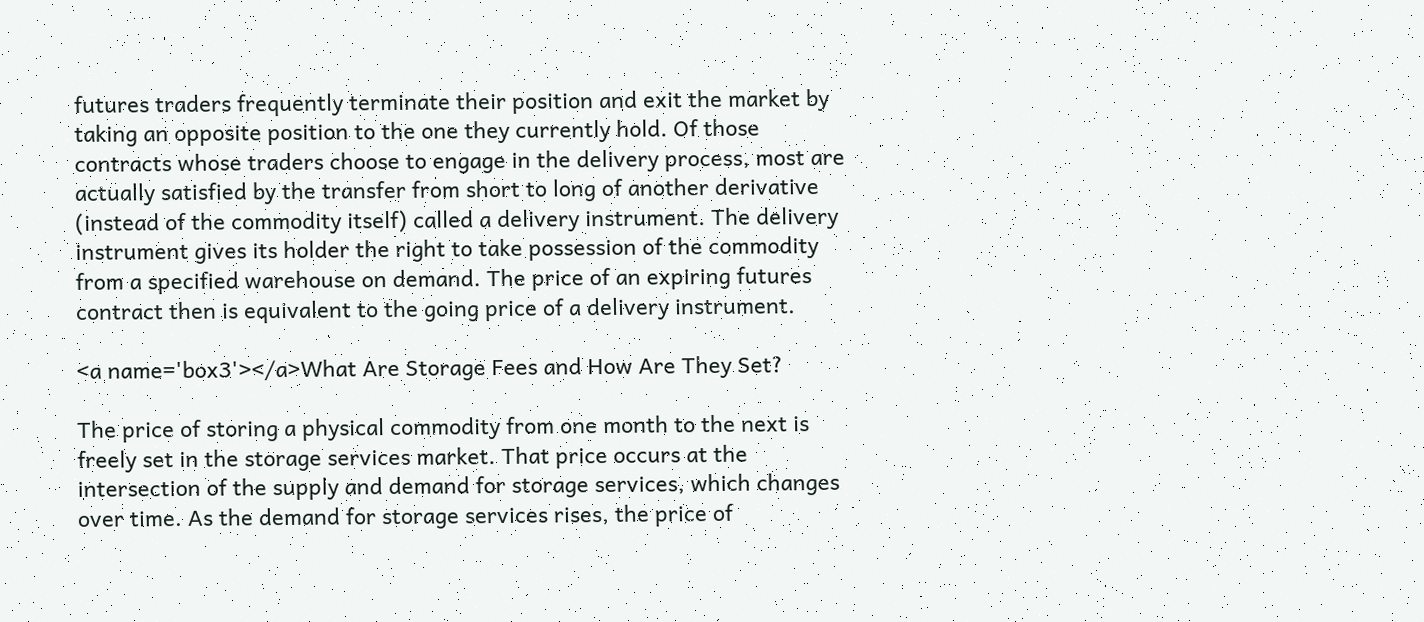futures traders frequently terminate their position and exit the market by taking an opposite position to the one they currently hold. Of those contracts whose traders choose to engage in the delivery process, most are actually satisfied by the transfer from short to long of another derivative (instead of the commodity itself) called a delivery instrument. The delivery instrument gives its holder the right to take possession of the commodity from a specified warehouse on demand. The price of an expiring futures contract then is equivalent to the going price of a delivery instrument.

<a name='box3'></a>What Are Storage Fees and How Are They Set?

The price of storing a physical commodity from one month to the next is freely set in the storage services market. That price occurs at the intersection of the supply and demand for storage services, which changes over time. As the demand for storage services rises, the price of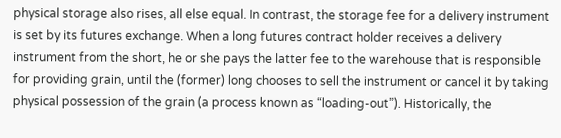physical storage also rises, all else equal. In contrast, the storage fee for a delivery instrument is set by its futures exchange. When a long futures contract holder receives a delivery instrument from the short, he or she pays the latter fee to the warehouse that is responsible for providing grain, until the (former) long chooses to sell the instrument or cancel it by taking physical possession of the grain (a process known as “loading-out”). Historically, the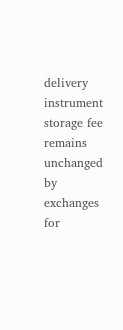delivery instrument storage fee remains unchanged by exchanges for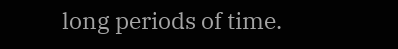long periods of time.